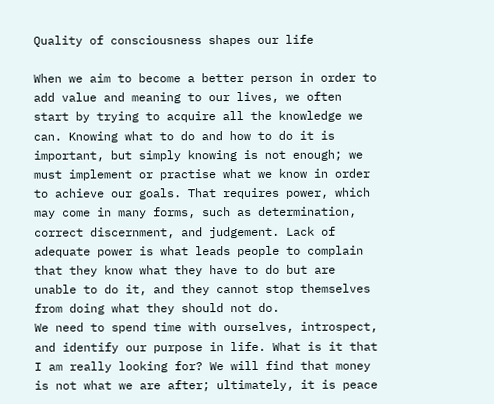Quality of consciousness shapes our life

When we aim to become a better person in order to add value and meaning to our lives, we often start by trying to acquire all the knowledge we can. Knowing what to do and how to do it is important, but simply knowing is not enough; we must implement or practise what we know in order to achieve our goals. That requires power, which may come in many forms, such as determination, correct discernment, and judgement. Lack of adequate power is what leads people to complain that they know what they have to do but are unable to do it, and they cannot stop themselves from doing what they should not do.
We need to spend time with ourselves, introspect, and identify our purpose in life. What is it that I am really looking for? We will find that money is not what we are after; ultimately, it is peace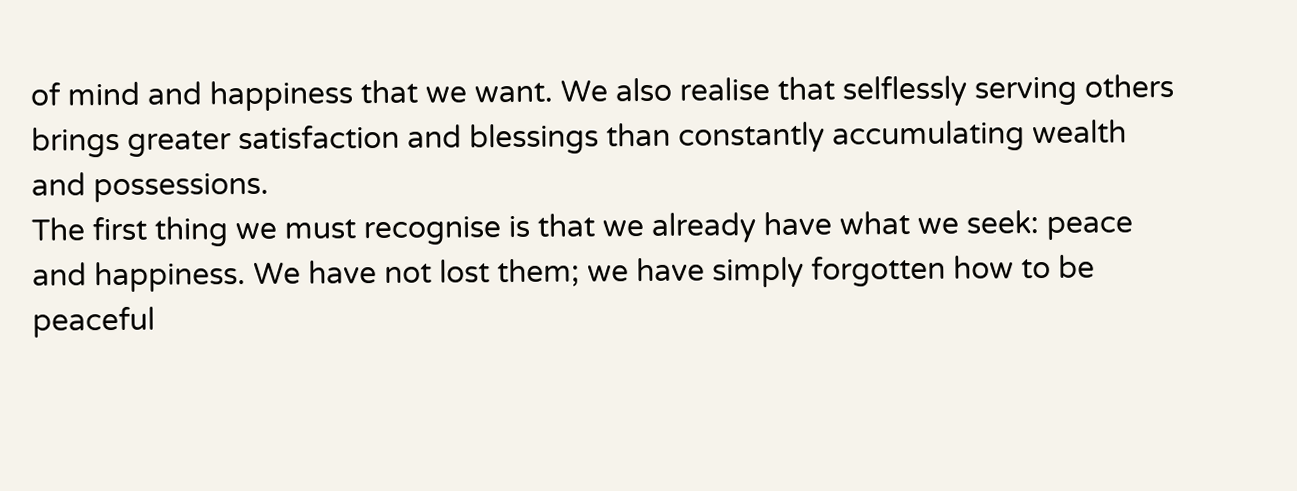of mind and happiness that we want. We also realise that selflessly serving others brings greater satisfaction and blessings than constantly accumulating wealth and possessions.
The first thing we must recognise is that we already have what we seek: peace and happiness. We have not lost them; we have simply forgotten how to be peaceful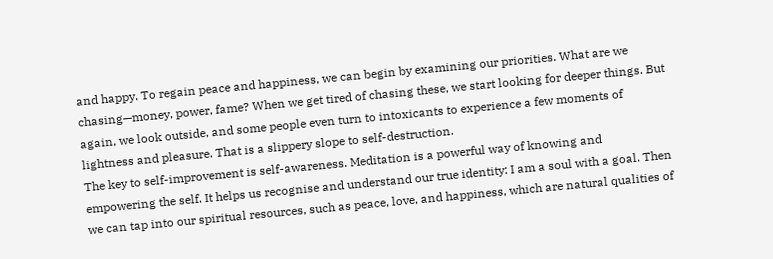and happy. To regain peace and happiness, we can begin by examining our priorities. What are we chasing—money, power, fame? When we get tired of chasing these, we start looking for deeper things. But again, we look outside, and some people even turn to intoxicants to experience a few moments of lightness and pleasure. That is a slippery slope to self-destruction.
The key to self-improvement is self-awareness. Meditation is a powerful way of knowing and empowering the self. It helps us recognise and understand our true identity: I am a soul with a goal. Then we can tap into our spiritual resources, such as peace, love, and happiness, which are natural qualities of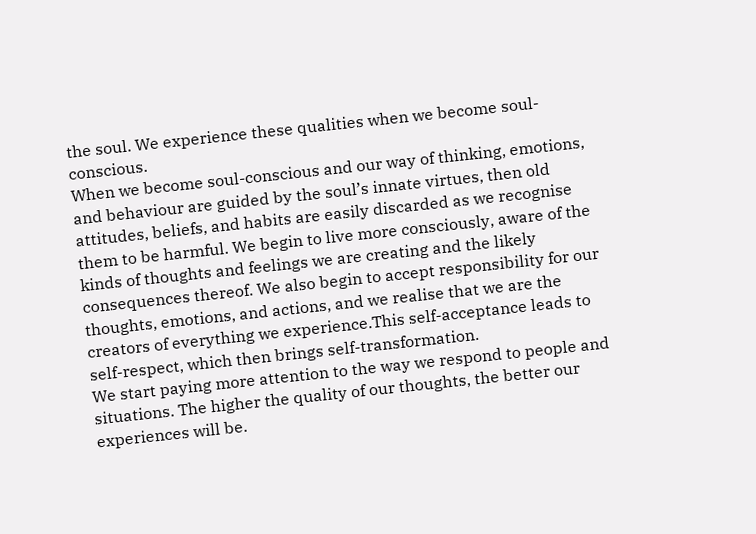the soul. We experience these qualities when we become soul-conscious.
When we become soul-conscious and our way of thinking, emotions, and behaviour are guided by the soul’s innate virtues, then old attitudes, beliefs, and habits are easily discarded as we recognise them to be harmful. We begin to live more consciously, aware of the kinds of thoughts and feelings we are creating and the likely consequences thereof. We also begin to accept responsibility for our thoughts, emotions, and actions, and we realise that we are the creators of everything we experience.This self-acceptance leads to self-respect, which then brings self-transformation.
We start paying more attention to the way we respond to people and situations. The higher the quality of our thoughts, the better our experiences will be.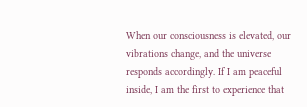When our consciousness is elevated, our vibrations change, and the universe responds accordingly. If I am peaceful inside, I am the first to experience that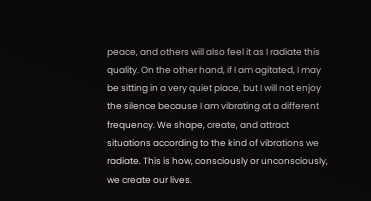peace, and others will also feel it as I radiate this quality. On the other hand, if I am agitated, I may be sitting in a very quiet place, but I will not enjoy the silence because I am vibrating at a different frequency. We shape, create, and attract situations according to the kind of vibrations we radiate. This is how, consciously or unconsciously, we create our lives.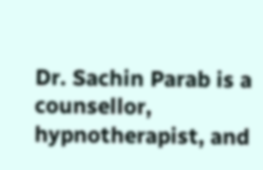Dr. Sachin Parab is a counsellor, hypnotherapist, and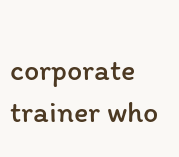corporate trainer who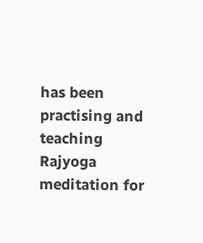has been practising and teaching Rajyoga meditation for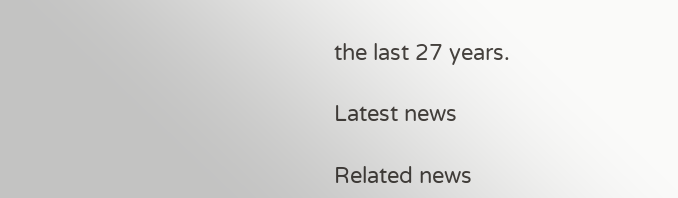the last 27 years.

Latest news

Related news